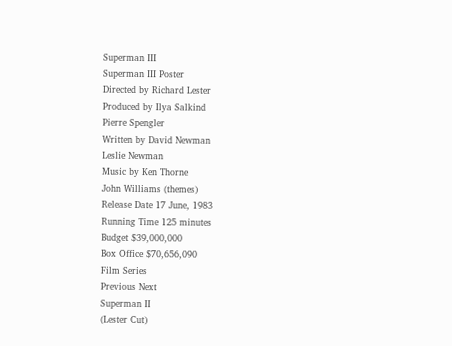Superman III
Superman III Poster
Directed by Richard Lester
Produced by Ilya Salkind
Pierre Spengler
Written by David Newman
Leslie Newman
Music by Ken Thorne
John Williams (themes)
Release Date 17 June, 1983
Running Time 125 minutes
Budget $39,000,000
Box Office $70,656,090
Film Series
Previous Next
Superman II
(Lester Cut)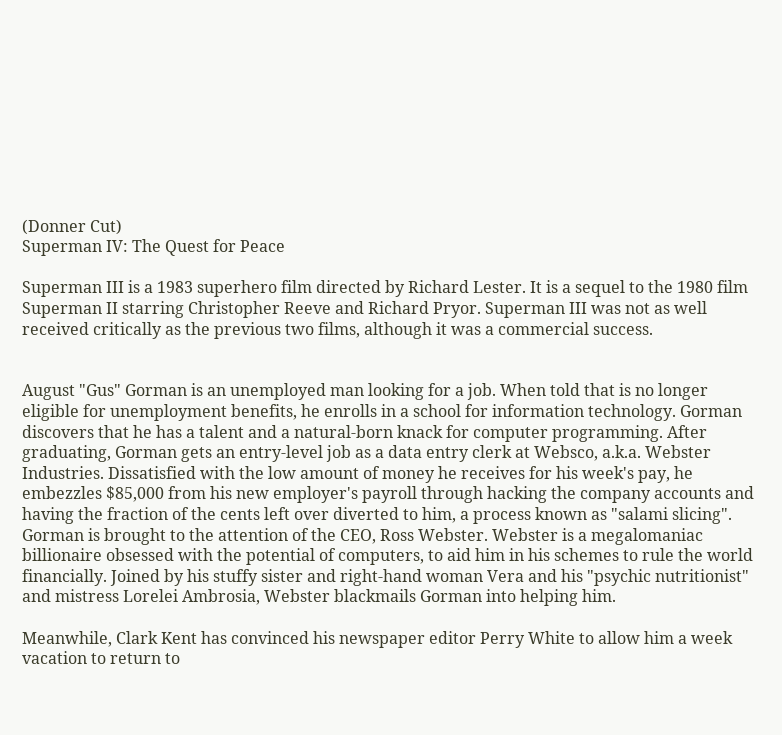(Donner Cut)
Superman IV: The Quest for Peace

Superman III is a 1983 superhero film directed by Richard Lester. It is a sequel to the 1980 film Superman II starring Christopher Reeve and Richard Pryor. Superman III was not as well received critically as the previous two films, although it was a commercial success.


August "Gus" Gorman is an unemployed man looking for a job. When told that is no longer eligible for unemployment benefits, he enrolls in a school for information technology. Gorman discovers that he has a talent and a natural-born knack for computer programming. After graduating, Gorman gets an entry-level job as a data entry clerk at Websco, a.k.a. Webster Industries. Dissatisfied with the low amount of money he receives for his week's pay, he embezzles $85,000 from his new employer's payroll through hacking the company accounts and having the fraction of the cents left over diverted to him, a process known as "salami slicing". Gorman is brought to the attention of the CEO, Ross Webster. Webster is a megalomaniac billionaire obsessed with the potential of computers, to aid him in his schemes to rule the world financially. Joined by his stuffy sister and right-hand woman Vera and his "psychic nutritionist" and mistress Lorelei Ambrosia, Webster blackmails Gorman into helping him.

Meanwhile, Clark Kent has convinced his newspaper editor Perry White to allow him a week vacation to return to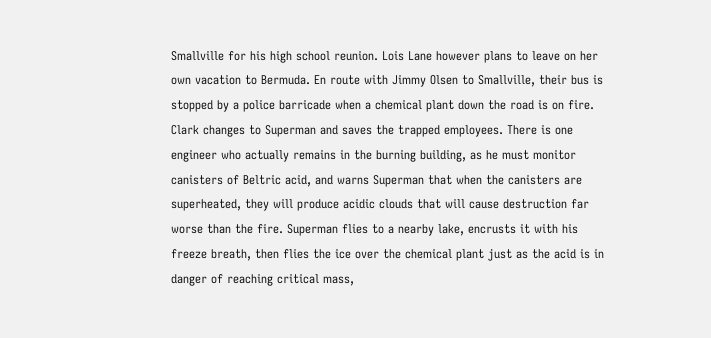Smallville for his high school reunion. Lois Lane however plans to leave on her own vacation to Bermuda. En route with Jimmy Olsen to Smallville, their bus is stopped by a police barricade when a chemical plant down the road is on fire. Clark changes to Superman and saves the trapped employees. There is one engineer who actually remains in the burning building, as he must monitor canisters of Beltric acid, and warns Superman that when the canisters are superheated, they will produce acidic clouds that will cause destruction far worse than the fire. Superman flies to a nearby lake, encrusts it with his freeze breath, then flies the ice over the chemical plant just as the acid is in danger of reaching critical mass,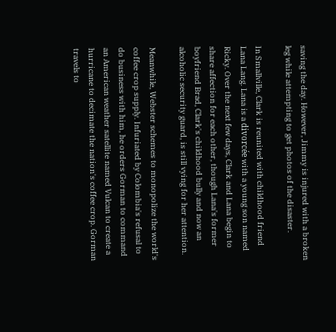saving the day. However, Jimmy is injured with a broken leg while attempting to get photos of the disaster.

In Smallville, Clark is reunited with childhood friend Lana Lang. Lana is a divorcée with a young son named Ricky. Over the next few days, Clark and Lana begin to share affection for each other, though Lana's former boyfriend Brad, Clark's childhood bully and now an alcoholic security guard, is still vying for her attention.

Meanwhile, Webster schemes to monopolize the world's coffee crop supply. Infuriated by Colombia's refusal to do business with him, he orders Gorman to command an American weather satellite named Vulcan to create a hurricane to decimate the nation's coffee crop. Gorman travels to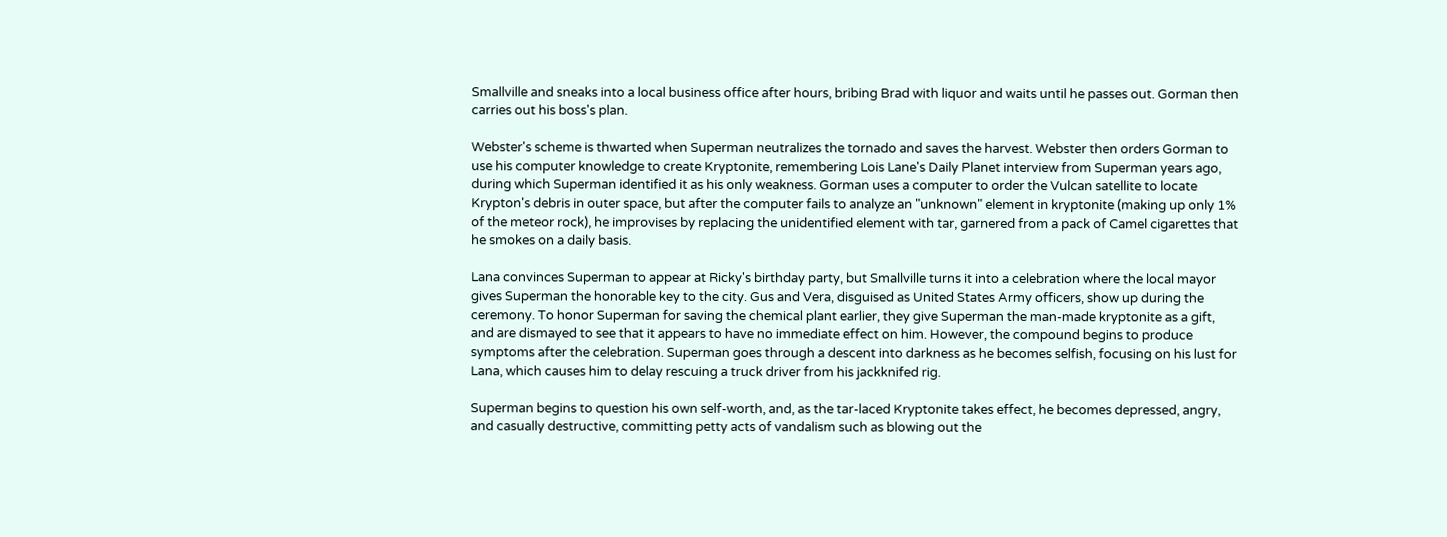Smallville and sneaks into a local business office after hours, bribing Brad with liquor and waits until he passes out. Gorman then carries out his boss's plan.

Webster's scheme is thwarted when Superman neutralizes the tornado and saves the harvest. Webster then orders Gorman to use his computer knowledge to create Kryptonite, remembering Lois Lane's Daily Planet interview from Superman years ago, during which Superman identified it as his only weakness. Gorman uses a computer to order the Vulcan satellite to locate Krypton's debris in outer space, but after the computer fails to analyze an "unknown" element in kryptonite (making up only 1% of the meteor rock), he improvises by replacing the unidentified element with tar, garnered from a pack of Camel cigarettes that he smokes on a daily basis.

Lana convinces Superman to appear at Ricky's birthday party, but Smallville turns it into a celebration where the local mayor gives Superman the honorable key to the city. Gus and Vera, disguised as United States Army officers, show up during the ceremony. To honor Superman for saving the chemical plant earlier, they give Superman the man-made kryptonite as a gift, and are dismayed to see that it appears to have no immediate effect on him. However, the compound begins to produce symptoms after the celebration. Superman goes through a descent into darkness as he becomes selfish, focusing on his lust for Lana, which causes him to delay rescuing a truck driver from his jackknifed rig.

Superman begins to question his own self-worth, and, as the tar-laced Kryptonite takes effect, he becomes depressed, angry, and casually destructive, committing petty acts of vandalism such as blowing out the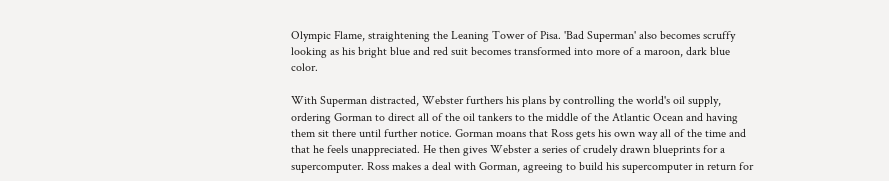Olympic Flame, straightening the Leaning Tower of Pisa. 'Bad Superman' also becomes scruffy looking as his bright blue and red suit becomes transformed into more of a maroon, dark blue color.

With Superman distracted, Webster furthers his plans by controlling the world's oil supply, ordering Gorman to direct all of the oil tankers to the middle of the Atlantic Ocean and having them sit there until further notice. Gorman moans that Ross gets his own way all of the time and that he feels unappreciated. He then gives Webster a series of crudely drawn blueprints for a supercomputer. Ross makes a deal with Gorman, agreeing to build his supercomputer in return for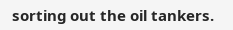sorting out the oil tankers.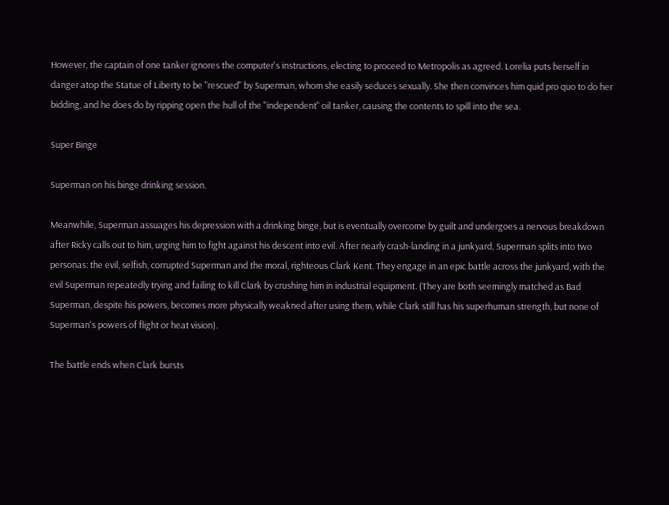However, the captain of one tanker ignores the computer's instructions, electing to proceed to Metropolis as agreed. Lorelia puts herself in danger atop the Statue of Liberty to be "rescued" by Superman, whom she easily seduces sexually. She then convinces him quid pro quo to do her bidding, and he does do by ripping open the hull of the "independent" oil tanker, causing the contents to spill into the sea.

Super Binge

Superman on his binge drinking session.

Meanwhile, Superman assuages his depression with a drinking binge, but is eventually overcome by guilt and undergoes a nervous breakdown after Ricky calls out to him, urging him to fight against his descent into evil. After nearly crash-landing in a junkyard, Superman splits into two personas: the evil, selfish, corrupted Superman and the moral, righteous Clark Kent. They engage in an epic battle across the junkyard, with the evil Superman repeatedly trying and failing to kill Clark by crushing him in industrial equipment. (They are both seemingly matched as Bad Superman, despite his powers, becomes more physically weakned after using them, while Clark still has his superhuman strength, but none of Superman's powers of flight or heat vision).

The battle ends when Clark bursts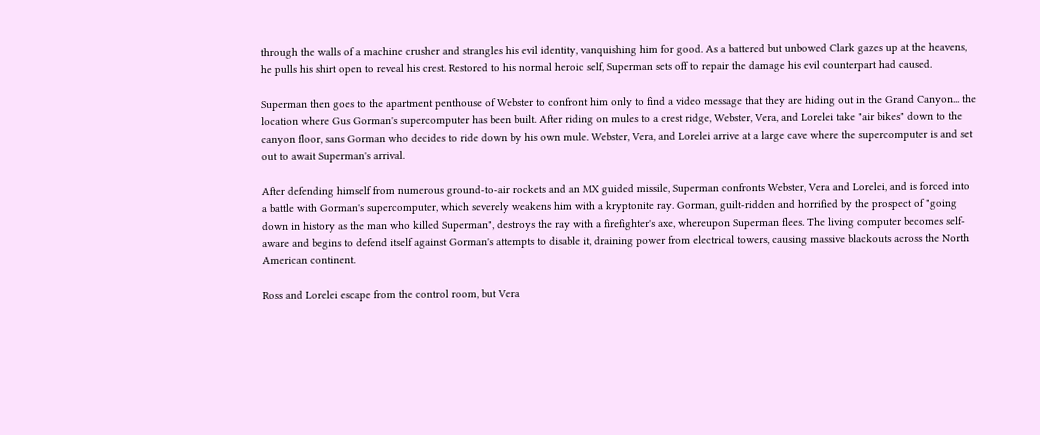through the walls of a machine crusher and strangles his evil identity, vanquishing him for good. As a battered but unbowed Clark gazes up at the heavens, he pulls his shirt open to reveal his crest. Restored to his normal heroic self, Superman sets off to repair the damage his evil counterpart had caused.

Superman then goes to the apartment penthouse of Webster to confront him only to find a video message that they are hiding out in the Grand Canyon... the location where Gus Gorman's supercomputer has been built. After riding on mules to a crest ridge, Webster, Vera, and Lorelei take "air bikes" down to the canyon floor, sans Gorman who decides to ride down by his own mule. Webster, Vera, and Lorelei arrive at a large cave where the supercomputer is and set out to await Superman's arrival.

After defending himself from numerous ground-to-air rockets and an MX guided missile, Superman confronts Webster, Vera and Lorelei, and is forced into a battle with Gorman's supercomputer, which severely weakens him with a kryptonite ray. Gorman, guilt-ridden and horrified by the prospect of "going down in history as the man who killed Superman", destroys the ray with a firefighter's axe, whereupon Superman flees. The living computer becomes self-aware and begins to defend itself against Gorman's attempts to disable it, draining power from electrical towers, causing massive blackouts across the North American continent.

Ross and Lorelei escape from the control room, but Vera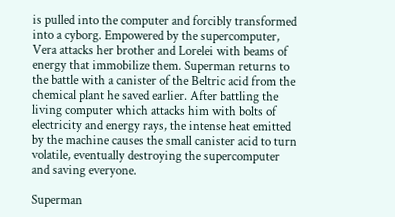is pulled into the computer and forcibly transformed into a cyborg. Empowered by the supercomputer, Vera attacks her brother and Lorelei with beams of energy that immobilize them. Superman returns to the battle with a canister of the Beltric acid from the chemical plant he saved earlier. After battling the living computer which attacks him with bolts of electricity and energy rays, the intense heat emitted by the machine causes the small canister acid to turn volatile, eventually destroying the supercomputer and saving everyone.

Superman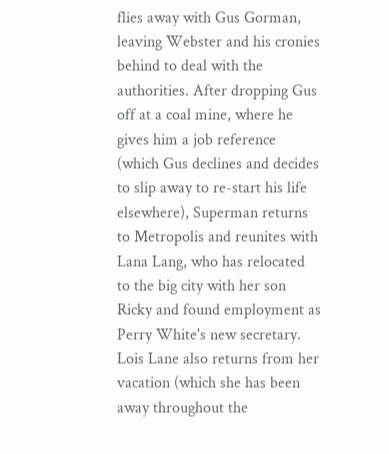flies away with Gus Gorman, leaving Webster and his cronies behind to deal with the authorities. After dropping Gus off at a coal mine, where he gives him a job reference (which Gus declines and decides to slip away to re-start his life elsewhere), Superman returns to Metropolis and reunites with Lana Lang, who has relocated to the big city with her son Ricky and found employment as Perry White's new secretary. Lois Lane also returns from her vacation (which she has been away throughout the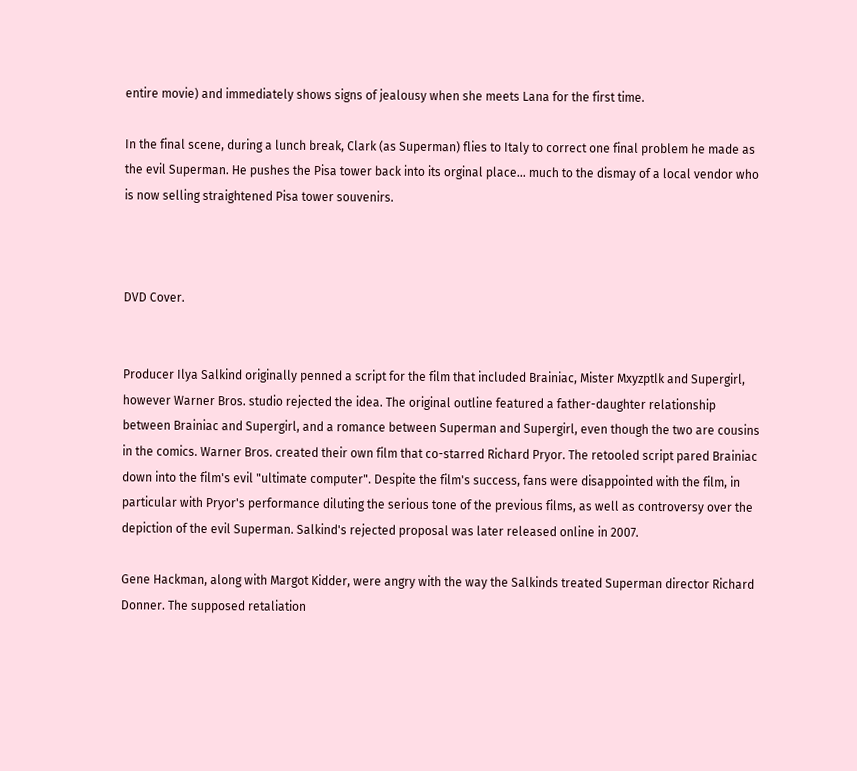entire movie) and immediately shows signs of jealousy when she meets Lana for the first time.

In the final scene, during a lunch break, Clark (as Superman) flies to Italy to correct one final problem he made as the evil Superman. He pushes the Pisa tower back into its orginal place... much to the dismay of a local vendor who is now selling straightened Pisa tower souvenirs.



DVD Cover.


Producer Ilya Salkind originally penned a script for the film that included Brainiac, Mister Mxyzptlk and Supergirl, however Warner Bros. studio rejected the idea. The original outline featured a father-daughter relationship between Brainiac and Supergirl, and a romance between Superman and Supergirl, even though the two are cousins in the comics. Warner Bros. created their own film that co-starred Richard Pryor. The retooled script pared Brainiac down into the film's evil "ultimate computer". Despite the film's success, fans were disappointed with the film, in particular with Pryor's performance diluting the serious tone of the previous films, as well as controversy over the depiction of the evil Superman. Salkind's rejected proposal was later released online in 2007.

Gene Hackman, along with Margot Kidder, were angry with the way the Salkinds treated Superman director Richard Donner. The supposed retaliation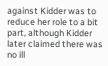against Kidder was to reduce her role to a bit part, although Kidder later claimed there was no ill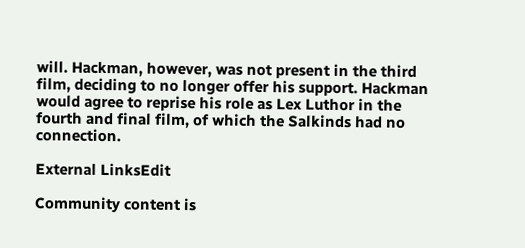will. Hackman, however, was not present in the third film, deciding to no longer offer his support. Hackman would agree to reprise his role as Lex Luthor in the fourth and final film, of which the Salkinds had no connection.

External LinksEdit

Community content is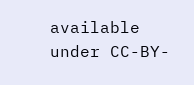available under CC-BY-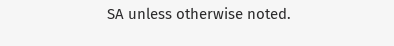SA unless otherwise noted.